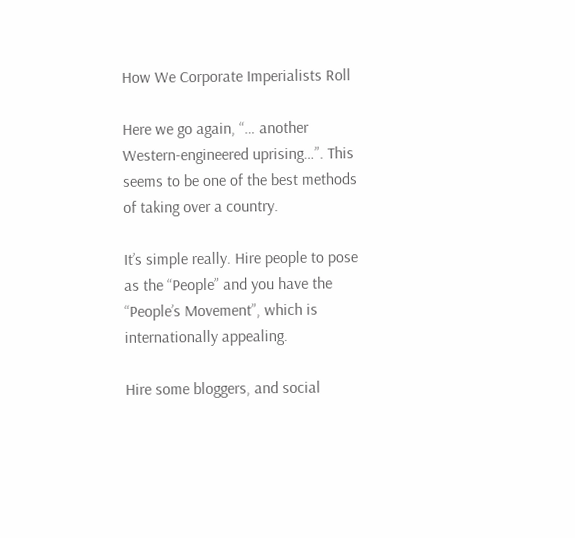How We Corporate Imperialists Roll

Here we go again, “… another Western-engineered uprising…”. This seems to be one of the best methods of taking over a country.

It’s simple really. Hire people to pose as the “People” and you have the “People’s Movement”, which is internationally appealing.

Hire some bloggers, and social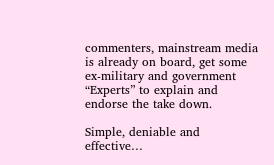commenters, mainstream media is already on board, get some ex-military and government “Experts” to explain and endorse the take down.

Simple, deniable and effective…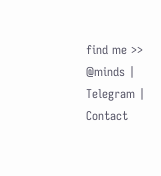find me >> @minds | Telegram | Contact